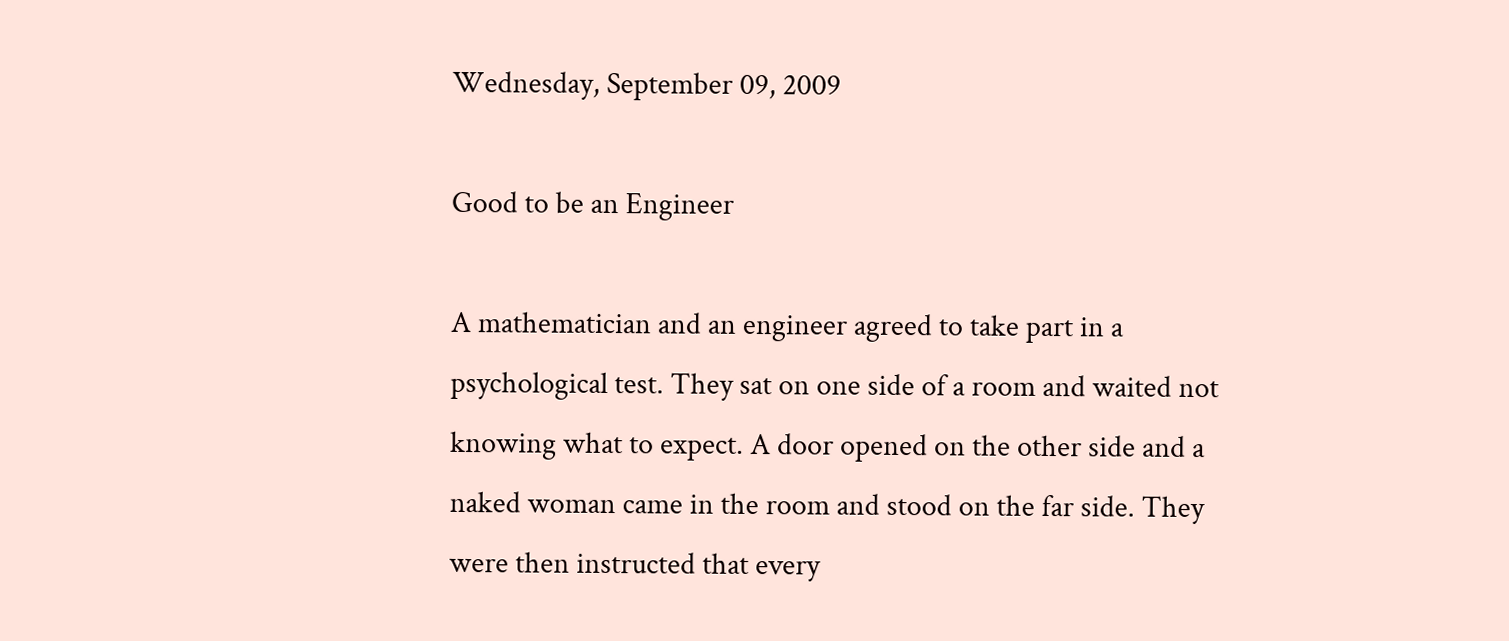Wednesday, September 09, 2009

Good to be an Engineer

A mathematician and an engineer agreed to take part in a psychological test. They sat on one side of a room and waited not knowing what to expect. A door opened on the other side and a naked woman came in the room and stood on the far side. They were then instructed that every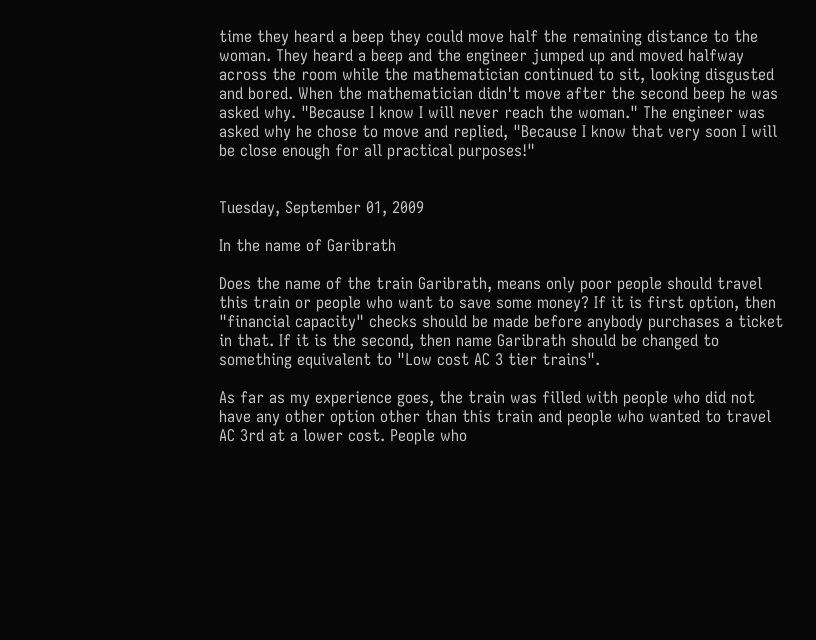time they heard a beep they could move half the remaining distance to the woman. They heard a beep and the engineer jumped up and moved halfway across the room while the mathematician continued to sit, looking disgusted and bored. When the mathematician didn't move after the second beep he was asked why. "Because I know I will never reach the woman." The engineer was asked why he chose to move and replied, "Because I know that very soon I will be close enough for all practical purposes!"


Tuesday, September 01, 2009

In the name of Garibrath

Does the name of the train Garibrath, means only poor people should travel this train or people who want to save some money? If it is first option, then "financial capacity" checks should be made before anybody purchases a ticket in that. If it is the second, then name Garibrath should be changed to something equivalent to "Low cost AC 3 tier trains".

As far as my experience goes, the train was filled with people who did not have any other option other than this train and people who wanted to travel AC 3rd at a lower cost. People who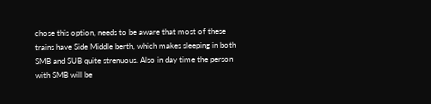chose this option, needs to be aware that most of these trains have Side Middle berth, which makes sleeping in both SMB and SUB quite strenuous. Also in day time the person with SMB will be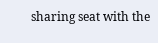sharing seat with the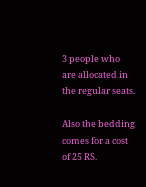3 people who are allocated in the regular seats.

Also the bedding comes for a cost of 25 RS.